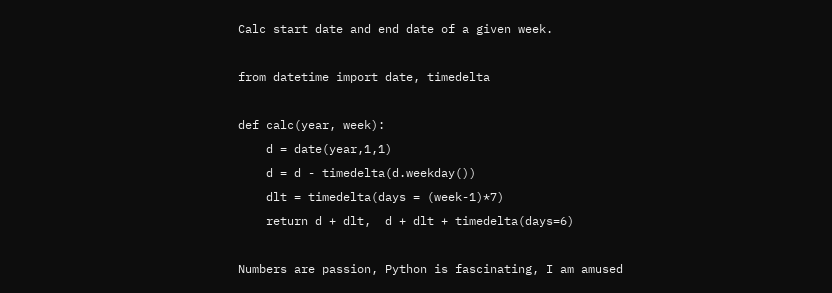Calc start date and end date of a given week.

from datetime import date, timedelta

def calc(year, week):
    d = date(year,1,1)
    d = d - timedelta(d.weekday())
    dlt = timedelta(days = (week-1)*7)
    return d + dlt,  d + dlt + timedelta(days=6)

Numbers are passion, Python is fascinating, I am amused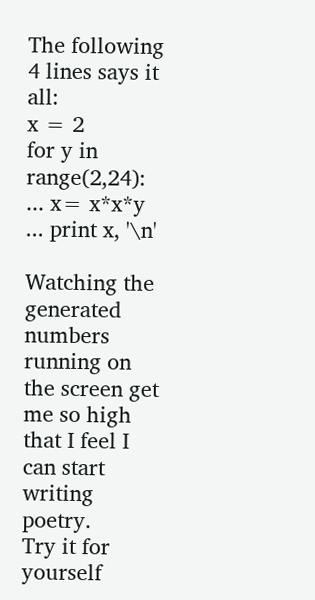The following 4 lines says it all:
x = 2
for y in range(2,24):
... x= x*x*y
... print x, '\n'

Watching the generated numbers running on the screen get me so high that I feel I can start writing poetry.
Try it for yourself